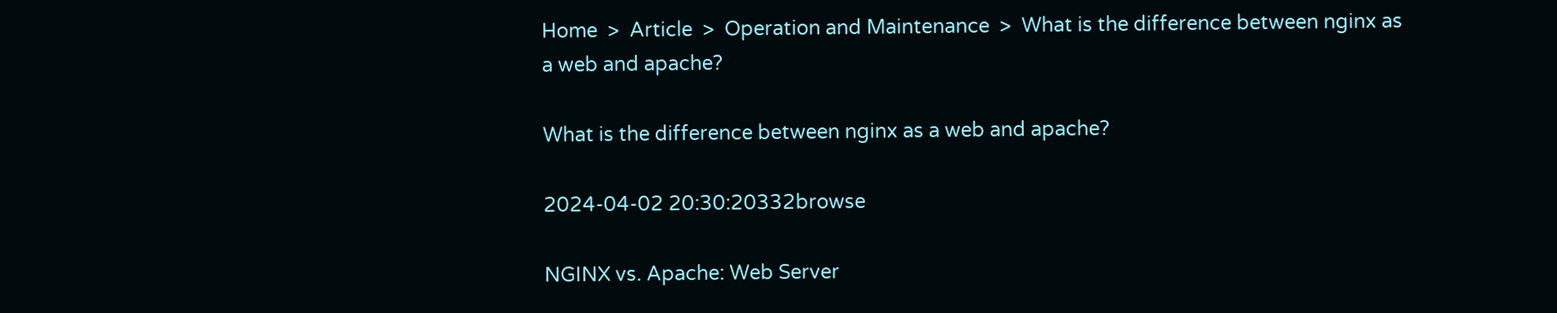Home  >  Article  >  Operation and Maintenance  >  What is the difference between nginx as a web and apache?

What is the difference between nginx as a web and apache?

2024-04-02 20:30:20332browse

NGINX vs. Apache: Web Server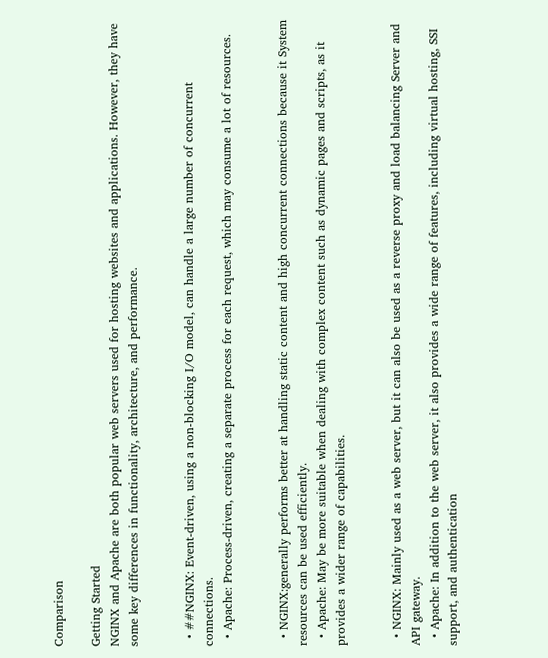Comparison

Getting Started
NGINX and Apache are both popular web servers used for hosting websites and applications. However, they have some key differences in functionality, architecture, and performance.


  • ##NGINX: Event-driven, using a non-blocking I/O model, can handle a large number of concurrent connections.
  • Apache: Process-driven, creating a separate process for each request, which may consume a lot of resources.


  • NGINX:generally performs better at handling static content and high concurrent connections because it System resources can be used efficiently.
  • Apache: May be more suitable when dealing with complex content such as dynamic pages and scripts, as it provides a wider range of capabilities.


  • NGINX: Mainly used as a web server, but it can also be used as a reverse proxy and load balancing Server and API gateway.
  • Apache: In addition to the web server, it also provides a wide range of features, including virtual hosting, SSI support, and authentication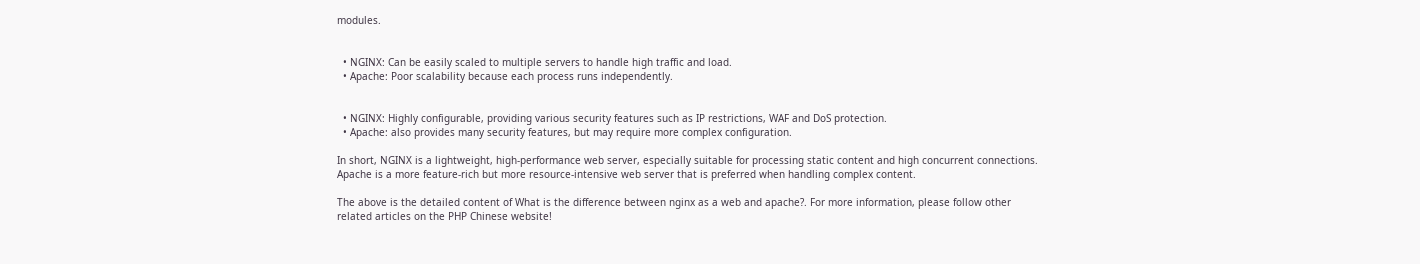modules.


  • NGINX: Can be easily scaled to multiple servers to handle high traffic and load.
  • Apache: Poor scalability because each process runs independently.


  • NGINX: Highly configurable, providing various security features such as IP restrictions, WAF and DoS protection.
  • Apache: also provides many security features, but may require more complex configuration.

In short, NGINX is a lightweight, high-performance web server, especially suitable for processing static content and high concurrent connections. Apache is a more feature-rich but more resource-intensive web server that is preferred when handling complex content.

The above is the detailed content of What is the difference between nginx as a web and apache?. For more information, please follow other related articles on the PHP Chinese website!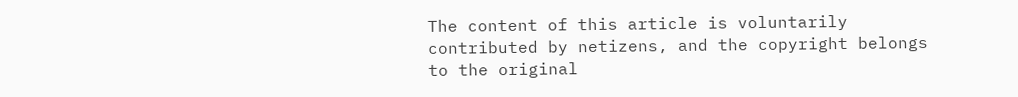The content of this article is voluntarily contributed by netizens, and the copyright belongs to the original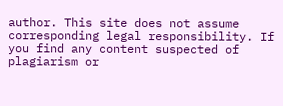author. This site does not assume corresponding legal responsibility. If you find any content suspected of plagiarism or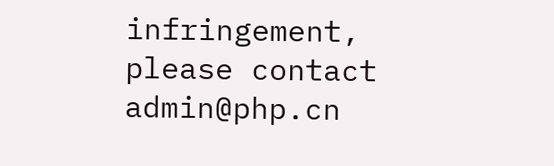infringement, please contact admin@php.cn